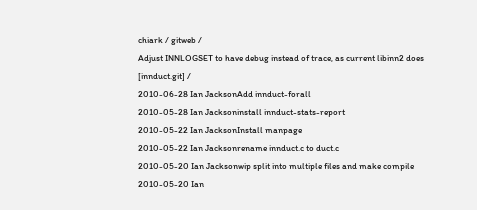chiark / gitweb /
Adjust INNLOGSET to have debug instead of trace, as current libinn2 does
[innduct.git] /
2010-06-28 Ian JacksonAdd innduct-forall
2010-05-28 Ian Jacksoninstall innduct-stats-report
2010-05-22 Ian JacksonInstall manpage
2010-05-22 Ian Jacksonrename innduct.c to duct.c
2010-05-20 Ian Jacksonwip split into multiple files and make compile
2010-05-20 Ian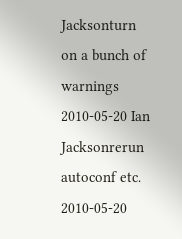Jacksonturn on a bunch of warnings
2010-05-20 Ian Jacksonrerun autoconf etc.
2010-05-20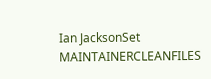Ian JacksonSet MAINTAINERCLEANFILES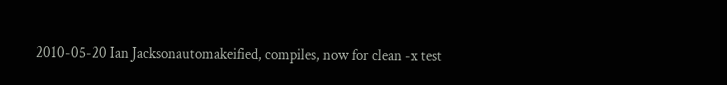2010-05-20 Ian Jacksonautomakeified, compiles, now for clean -x test